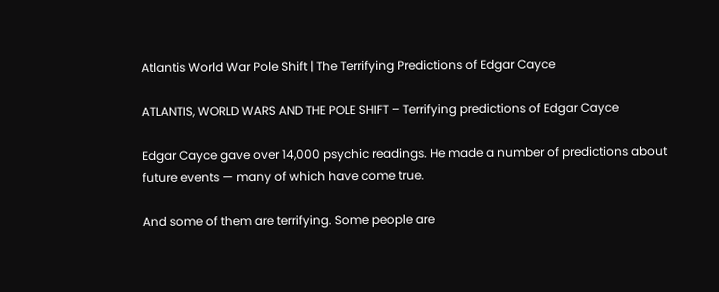Atlantis World War Pole Shift | The Terrifying Predictions of Edgar Cayce

ATLANTIS, WORLD WARS AND THE POLE SHIFT – Terrifying predictions of Edgar Cayce

Edgar Cayce gave over 14,000 psychic readings. He made a number of predictions about future events — many of which have come true.

And some of them are terrifying. Some people are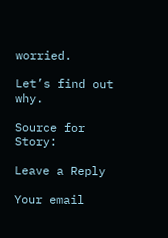worried.

Let’s find out why.

Source for Story:

Leave a Reply

Your email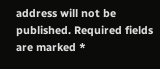address will not be published. Required fields are marked *